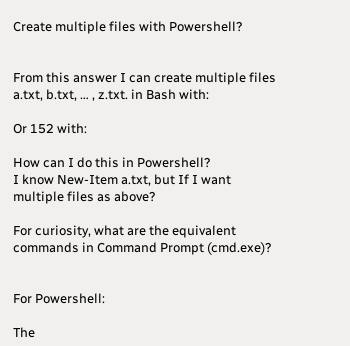Create multiple files with Powershell?


From this answer I can create multiple files a.txt, b.txt, … , z.txt. in Bash with:

Or 152 with:

How can I do this in Powershell?
I know New-Item a.txt, but If I want multiple files as above?

For curiosity, what are the equivalent commands in Command Prompt (cmd.exe)?


For Powershell:

The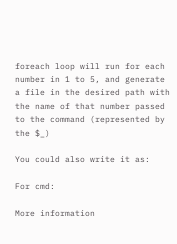foreach loop will run for each number in 1 to 5, and generate a file in the desired path with the name of that number passed to the command (represented by the $_)

You could also write it as:

For cmd:

More information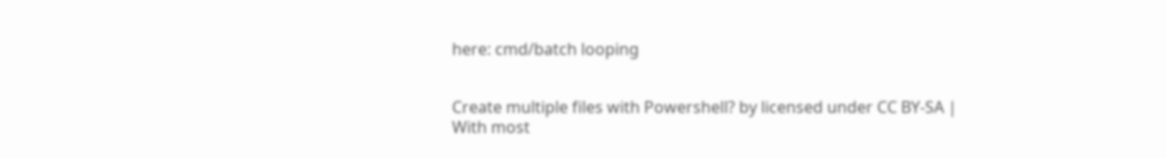here: cmd/batch looping


Create multiple files with Powershell? by licensed under CC BY-SA | With most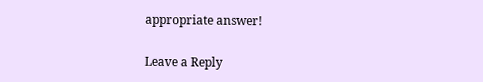appropriate answer!

Leave a Reply